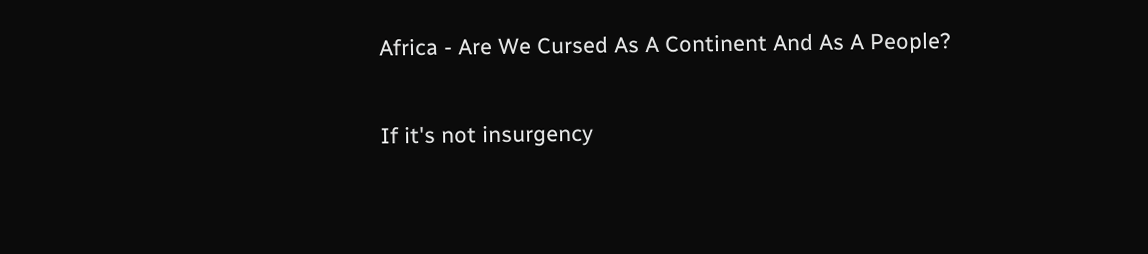Africa - Are We Cursed As A Continent And As A People?

If it's not insurgency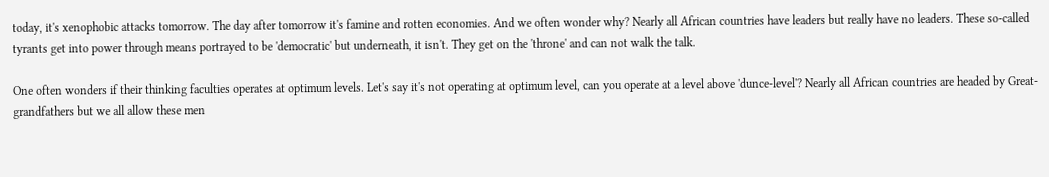today, it's xenophobic attacks tomorrow. The day after tomorrow it's famine and rotten economies. And we often wonder why? Nearly all African countries have leaders but really have no leaders. These so-called tyrants get into power through means portrayed to be 'democratic' but underneath, it isn't. They get on the 'throne' and can not walk the talk.

One often wonders if their thinking faculties operates at optimum levels. Let's say it's not operating at optimum level, can you operate at a level above 'dunce-level'? Nearly all African countries are headed by Great-grandfathers but we all allow these men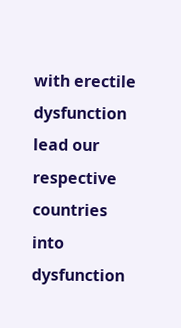with erectile dysfunction lead our respective countries into dysfunction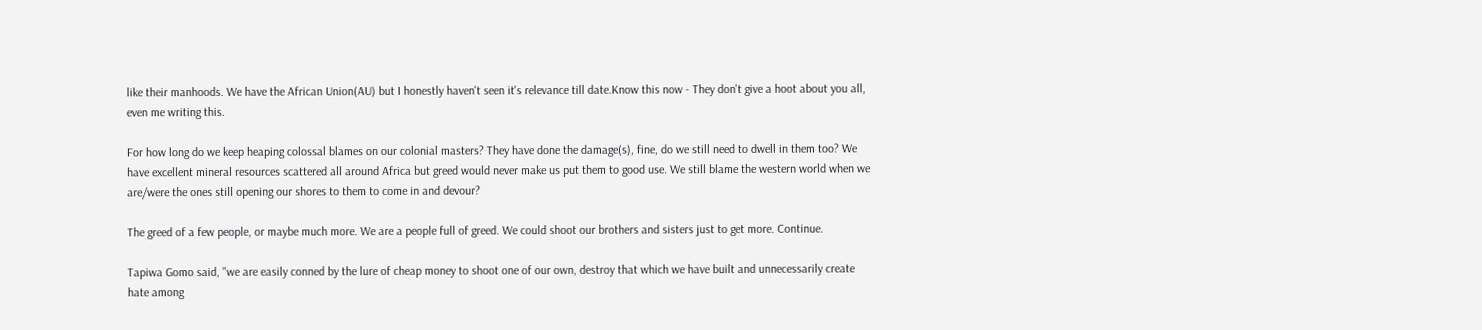like their manhoods. We have the African Union(AU) but I honestly haven't seen it's relevance till date.Know this now - They don't give a hoot about you all, even me writing this.

For how long do we keep heaping colossal blames on our colonial masters? They have done the damage(s), fine, do we still need to dwell in them too? We have excellent mineral resources scattered all around Africa but greed would never make us put them to good use. We still blame the western world when we are/were the ones still opening our shores to them to come in and devour?

The greed of a few people, or maybe much more. We are a people full of greed. We could shoot our brothers and sisters just to get more. Continue.

Tapiwa Gomo said, "we are easily conned by the lure of cheap money to shoot one of our own, destroy that which we have built and unnecessarily create hate among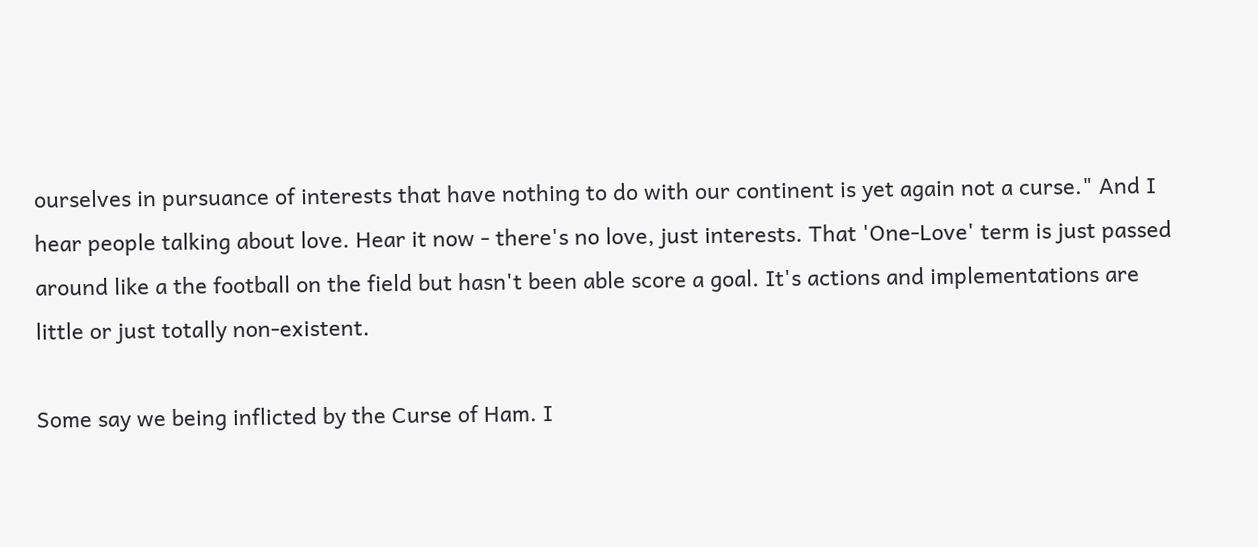ourselves in pursuance of interests that have nothing to do with our continent is yet again not a curse." And I hear people talking about love. Hear it now - there's no love, just interests. That 'One-Love' term is just passed around like a the football on the field but hasn't been able score a goal. It's actions and implementations are little or just totally non-existent.

Some say we being inflicted by the Curse of Ham. I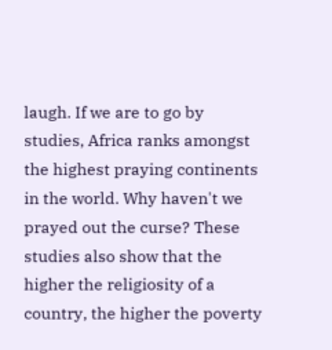laugh. If we are to go by studies, Africa ranks amongst the highest praying continents in the world. Why haven't we prayed out the curse? These studies also show that the higher the religiosity of a country, the higher the poverty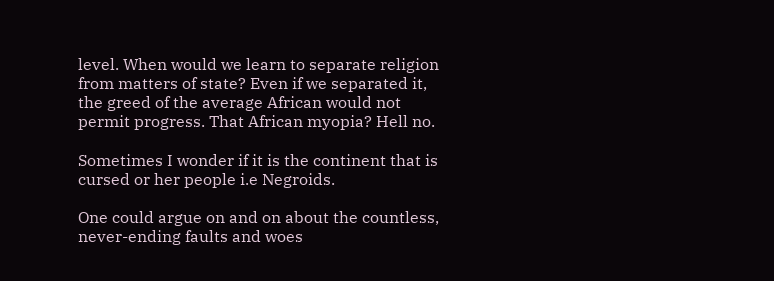level. When would we learn to separate religion from matters of state? Even if we separated it, the greed of the average African would not permit progress. That African myopia? Hell no.

Sometimes I wonder if it is the continent that is cursed or her people i.e Negroids.

One could argue on and on about the countless, never-ending faults and woes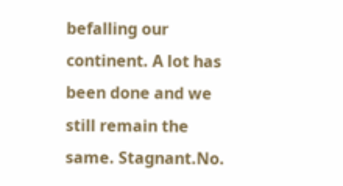befalling our continent. A lot has been done and we still remain the same. Stagnant.No.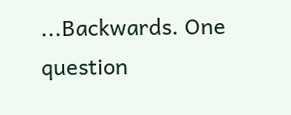...Backwards. One question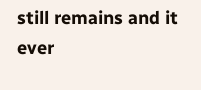still remains and it ever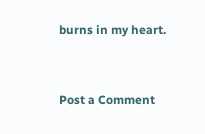burns in my heart.


Post a Comment